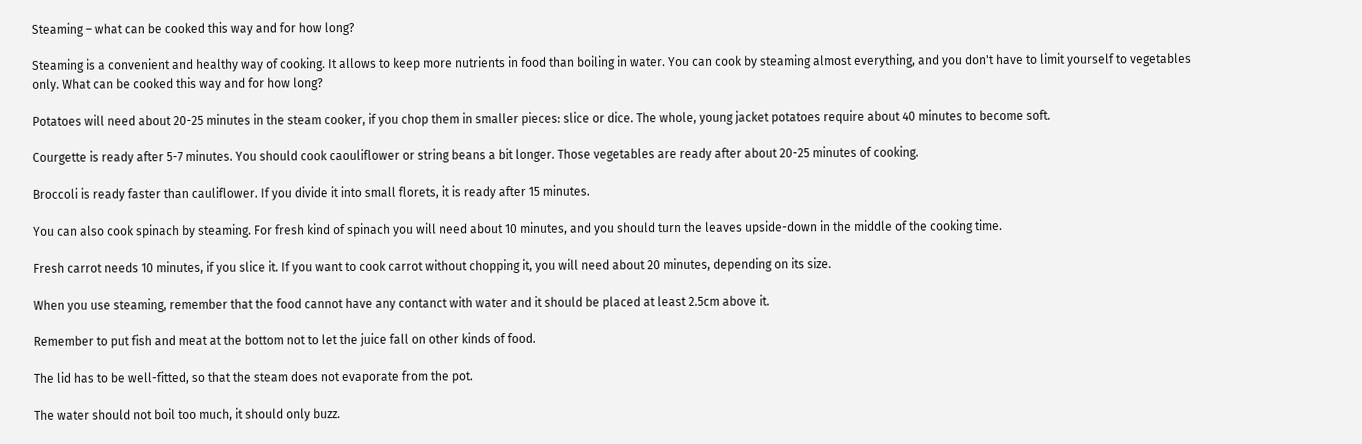Steaming – what can be cooked this way and for how long?

Steaming is a convenient and healthy way of cooking. It allows to keep more nutrients in food than boiling in water. You can cook by steaming almost everything, and you don't have to limit yourself to vegetables only. What can be cooked this way and for how long?

Potatoes will need about 20-25 minutes in the steam cooker, if you chop them in smaller pieces: slice or dice. The whole, young jacket potatoes require about 40 minutes to become soft.

Courgette is ready after 5-7 minutes. You should cook caouliflower or string beans a bit longer. Those vegetables are ready after about 20-25 minutes of cooking.

Broccoli is ready faster than cauliflower. If you divide it into small florets, it is ready after 15 minutes.

You can also cook spinach by steaming. For fresh kind of spinach you will need about 10 minutes, and you should turn the leaves upside-down in the middle of the cooking time.

Fresh carrot needs 10 minutes, if you slice it. If you want to cook carrot without chopping it, you will need about 20 minutes, depending on its size.

When you use steaming, remember that the food cannot have any contanct with water and it should be placed at least 2.5cm above it.

Remember to put fish and meat at the bottom not to let the juice fall on other kinds of food.

The lid has to be well-fitted, so that the steam does not evaporate from the pot.

The water should not boil too much, it should only buzz.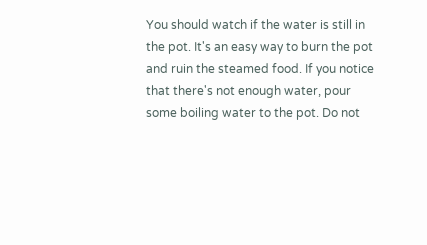You should watch if the water is still in the pot. It's an easy way to burn the pot and ruin the steamed food. If you notice that there's not enough water, pour some boiling water to the pot. Do not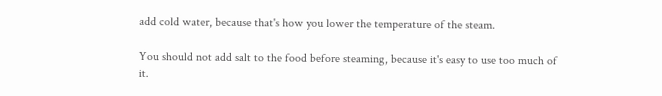add cold water, because that's how you lower the temperature of the steam.

You should not add salt to the food before steaming, because it's easy to use too much of it.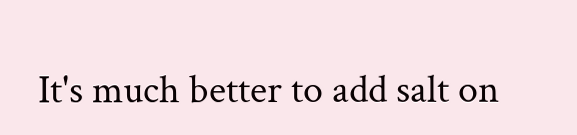It's much better to add salt on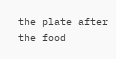the plate after the food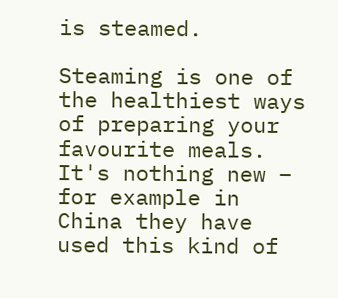is steamed.

Steaming is one of the healthiest ways of preparing your favourite meals. It's nothing new – for example in China they have used this kind of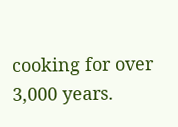cooking for over 3,000 years.